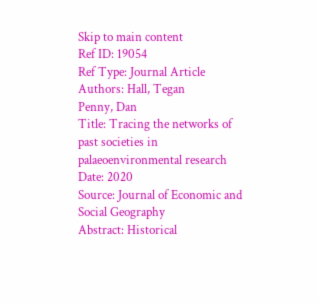Skip to main content
Ref ID: 19054
Ref Type: Journal Article
Authors: Hall, Tegan
Penny, Dan
Title: Tracing the networks of past societies in palaeoenvironmental research
Date: 2020
Source: Journal of Economic and Social Geography
Abstract: Historical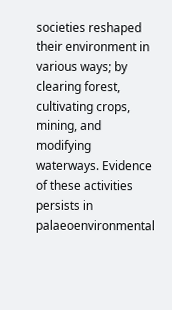societies reshaped their environment in various ways; by clearing forest, cultivating crops, mining, and modifying waterways. Evidence of these activities persists in palaeoenvironmental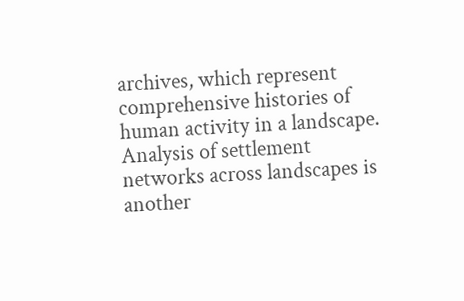archives, which represent comprehensive histories of human activity in a landscape. Analysis of settlement networks across landscapes is another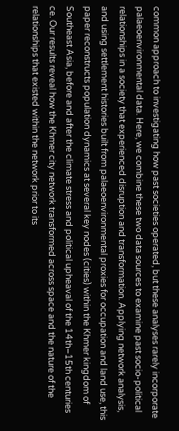common approach to investigating how past societies operated, but these analyses rarely incorporate palaeoenvironmental data. Here, we combine these two data sources to examine past socio‐political relationships in a society that experienced disruption and transformation. Applying network analysis, and using settlement histories built from palaeoenvironmental proxies for occupation and land use, this paper reconstructs population dynamics at several key nodes (cities) within the Khmer kingdom of Southeast Asia, before and after the climate stress and political upheaval of the 14th–15th centuries ce. Our results reveal how the Khmer city network transformed across space and the nature of the relationships that existed within the network prior to its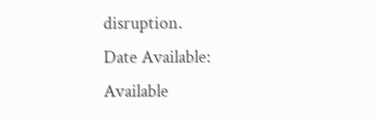disruption.
Date Available: Available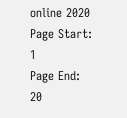online 2020
Page Start: 1
Page End: 20